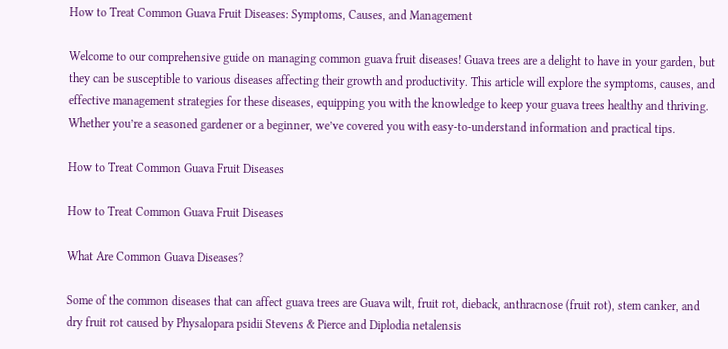How to Treat Common Guava Fruit Diseases: Symptoms, Causes, and Management

Welcome to our comprehensive guide on managing common guava fruit diseases! Guava trees are a delight to have in your garden, but they can be susceptible to various diseases affecting their growth and productivity. This article will explore the symptoms, causes, and effective management strategies for these diseases, equipping you with the knowledge to keep your guava trees healthy and thriving. Whether you’re a seasoned gardener or a beginner, we’ve covered you with easy-to-understand information and practical tips.

How to Treat Common Guava Fruit Diseases

How to Treat Common Guava Fruit Diseases

What Are Common Guava Diseases?

Some of the common diseases that can affect guava trees are Guava wilt, fruit rot, dieback, anthracnose (fruit rot), stem canker, and dry fruit rot caused by Physalopara psidii Stevens & Pierce and Diplodia netalensis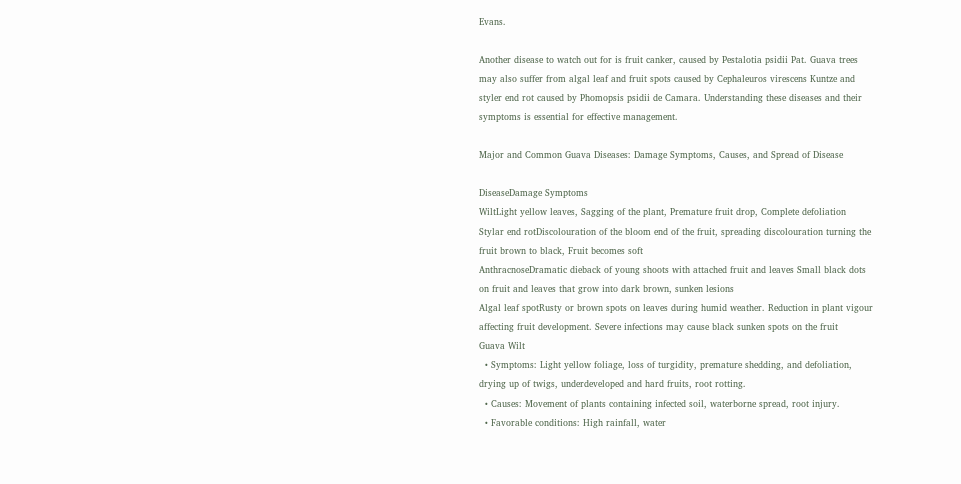Evans.

Another disease to watch out for is fruit canker, caused by Pestalotia psidii Pat. Guava trees may also suffer from algal leaf and fruit spots caused by Cephaleuros virescens Kuntze and styler end rot caused by Phomopsis psidii de Camara. Understanding these diseases and their symptoms is essential for effective management.

Major and Common Guava Diseases: Damage Symptoms, Causes, and Spread of Disease

DiseaseDamage Symptoms
WiltLight yellow leaves, Sagging of the plant, Premature fruit drop, Complete defoliation
Stylar end rotDiscolouration of the bloom end of the fruit, spreading discolouration turning the fruit brown to black, Fruit becomes soft
AnthracnoseDramatic dieback of young shoots with attached fruit and leaves Small black dots on fruit and leaves that grow into dark brown, sunken lesions
Algal leaf spotRusty or brown spots on leaves during humid weather. Reduction in plant vigour affecting fruit development. Severe infections may cause black sunken spots on the fruit
Guava Wilt
  • Symptoms: Light yellow foliage, loss of turgidity, premature shedding, and defoliation, drying up of twigs, underdeveloped and hard fruits, root rotting.
  • Causes: Movement of plants containing infected soil, waterborne spread, root injury.
  • Favorable conditions: High rainfall, water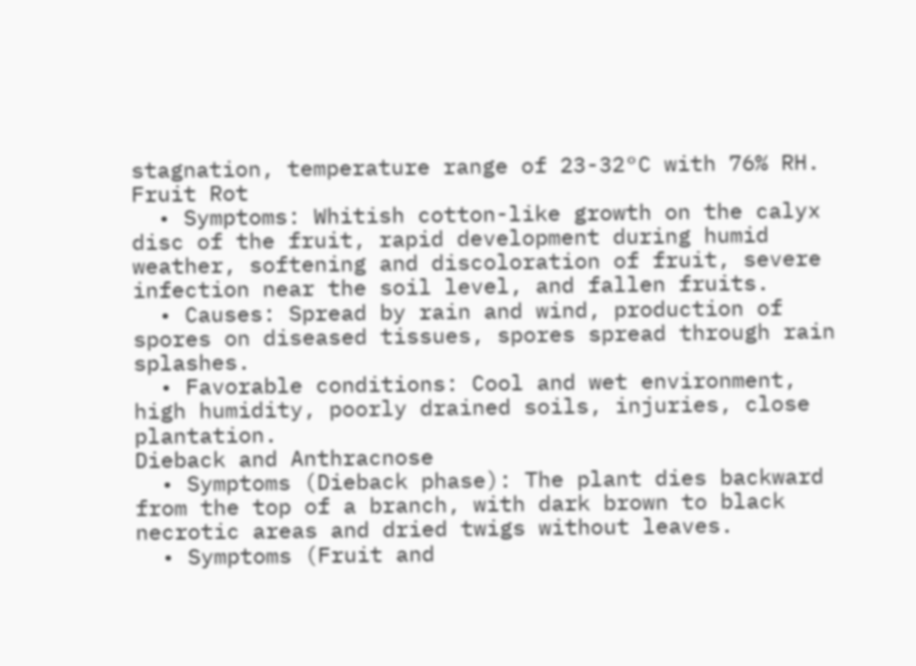stagnation, temperature range of 23-32°C with 76% RH.
Fruit Rot
  • Symptoms: Whitish cotton-like growth on the calyx disc of the fruit, rapid development during humid weather, softening and discoloration of fruit, severe infection near the soil level, and fallen fruits.
  • Causes: Spread by rain and wind, production of spores on diseased tissues, spores spread through rain splashes.
  • Favorable conditions: Cool and wet environment, high humidity, poorly drained soils, injuries, close plantation.
Dieback and Anthracnose
  • Symptoms (Dieback phase): The plant dies backward from the top of a branch, with dark brown to black necrotic areas and dried twigs without leaves.
  • Symptoms (Fruit and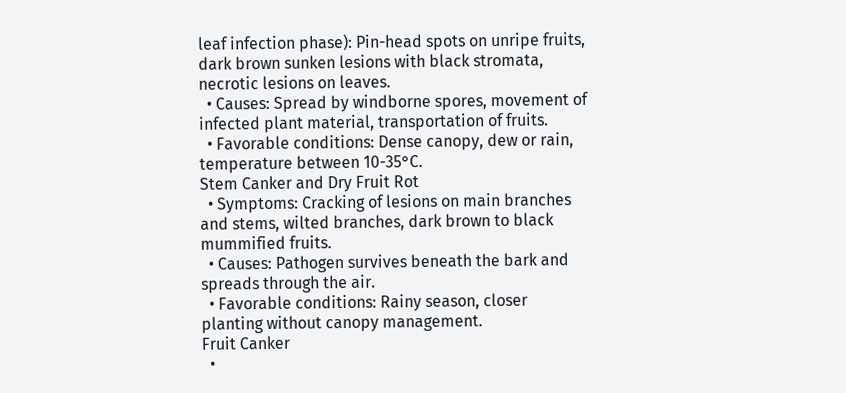leaf infection phase): Pin-head spots on unripe fruits, dark brown sunken lesions with black stromata, necrotic lesions on leaves.
  • Causes: Spread by windborne spores, movement of infected plant material, transportation of fruits.
  • Favorable conditions: Dense canopy, dew or rain, temperature between 10-35°C.
Stem Canker and Dry Fruit Rot
  • Symptoms: Cracking of lesions on main branches and stems, wilted branches, dark brown to black mummified fruits.
  • Causes: Pathogen survives beneath the bark and spreads through the air.
  • Favorable conditions: Rainy season, closer planting without canopy management.
Fruit Canker
  •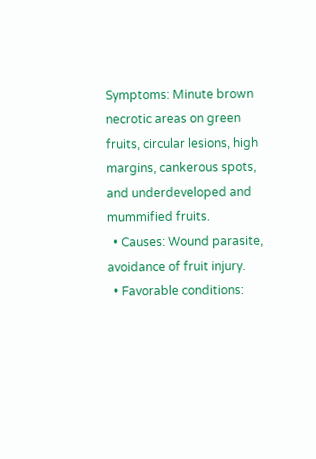Symptoms: Minute brown necrotic areas on green fruits, circular lesions, high margins, cankerous spots, and underdeveloped and mummified fruits.
  • Causes: Wound parasite, avoidance of fruit injury.
  • Favorable conditions: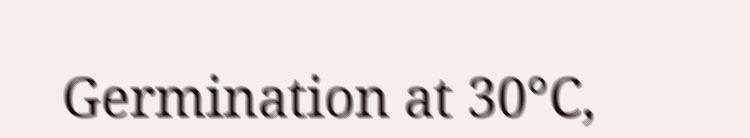Germination at 30°C,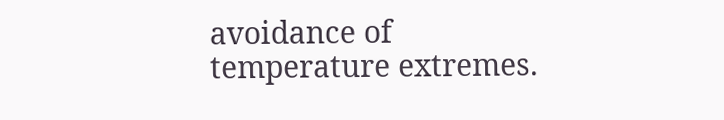avoidance of temperature extremes.